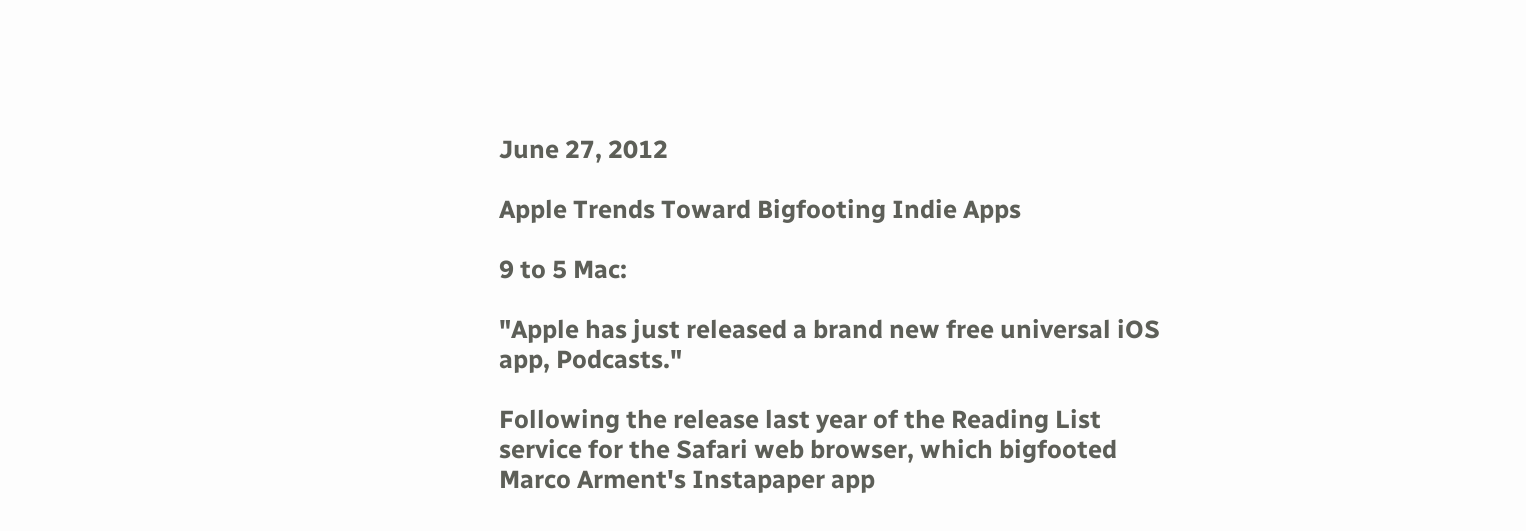June 27, 2012

Apple Trends Toward Bigfooting Indie Apps

9 to 5 Mac:

"Apple has just released a brand new free universal iOS app, Podcasts."

Following the release last year of the Reading List service for the Safari web browser, which bigfooted Marco Arment's Instapaper app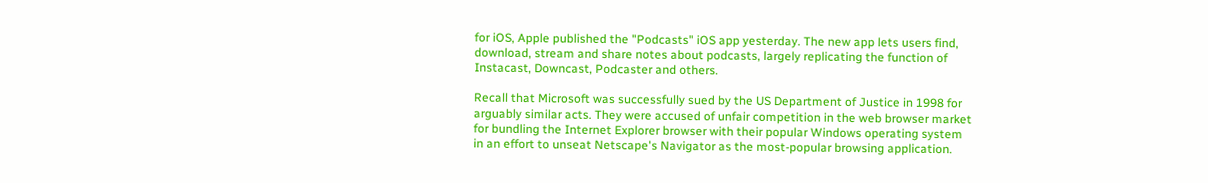for iOS, Apple published the "Podcasts" iOS app yesterday. The new app lets users find, download, stream and share notes about podcasts, largely replicating the function of Instacast, Downcast, Podcaster and others.

Recall that Microsoft was successfully sued by the US Department of Justice in 1998 for arguably similar acts. They were accused of unfair competition in the web browser market for bundling the Internet Explorer browser with their popular Windows operating system in an effort to unseat Netscape's Navigator as the most-popular browsing application.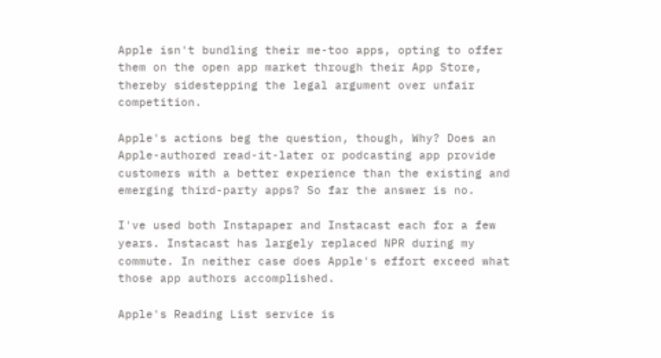Apple isn't bundling their me-too apps, opting to offer them on the open app market through their App Store, thereby sidestepping the legal argument over unfair competition.

Apple's actions beg the question, though, Why? Does an Apple-authored read-it-later or podcasting app provide customers with a better experience than the existing and emerging third-party apps? So far the answer is no.

I've used both Instapaper and Instacast each for a few years. Instacast has largely replaced NPR during my commute. In neither case does Apple's effort exceed what those app authors accomplished.

Apple's Reading List service is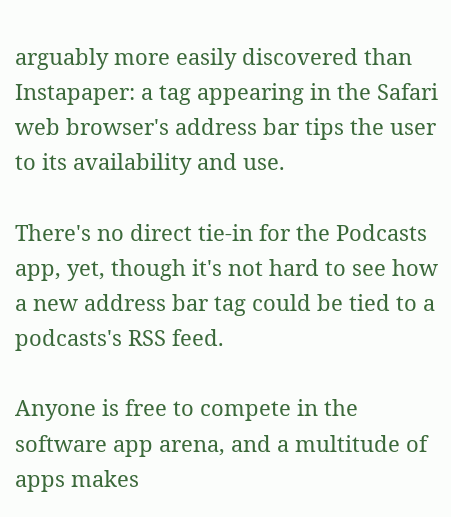arguably more easily discovered than Instapaper: a tag appearing in the Safari web browser's address bar tips the user to its availability and use.

There's no direct tie-in for the Podcasts app, yet, though it's not hard to see how a new address bar tag could be tied to a podcasts's RSS feed.

Anyone is free to compete in the software app arena, and a multitude of apps makes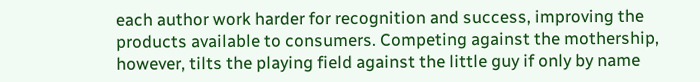each author work harder for recognition and success, improving the products available to consumers. Competing against the mothership, however, tilts the playing field against the little guy if only by name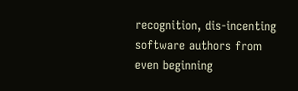recognition, dis-incenting software authors from even beginning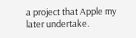a project that Apple my later undertake.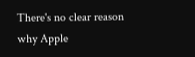There's no clear reason why Apple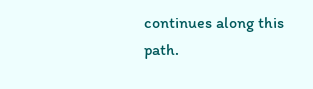continues along this path.